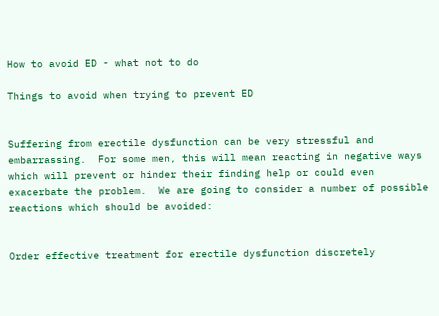How to avoid ED - what not to do

Things to avoid when trying to prevent ED


Suffering from erectile dysfunction can be very stressful and embarrassing.  For some men, this will mean reacting in negative ways which will prevent or hinder their finding help or could even exacerbate the problem.  We are going to consider a number of possible reactions which should be avoided:


Order effective treatment for erectile dysfunction discretely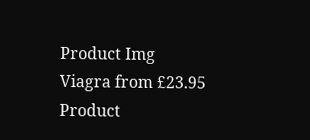Product Img
Viagra from £23.95
Product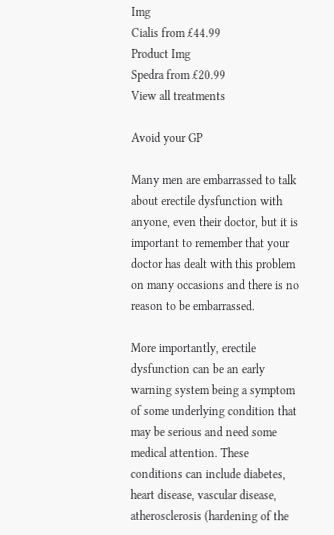Img
Cialis from £44.99
Product Img
Spedra from £20.99
View all treatments

Avoid your GP

Many men are embarrassed to talk about erectile dysfunction with anyone, even their doctor, but it is important to remember that your doctor has dealt with this problem on many occasions and there is no reason to be embarrassed.

More importantly, erectile dysfunction can be an early warning system being a symptom of some underlying condition that may be serious and need some medical attention. These conditions can include diabetes, heart disease, vascular disease, atherosclerosis (hardening of the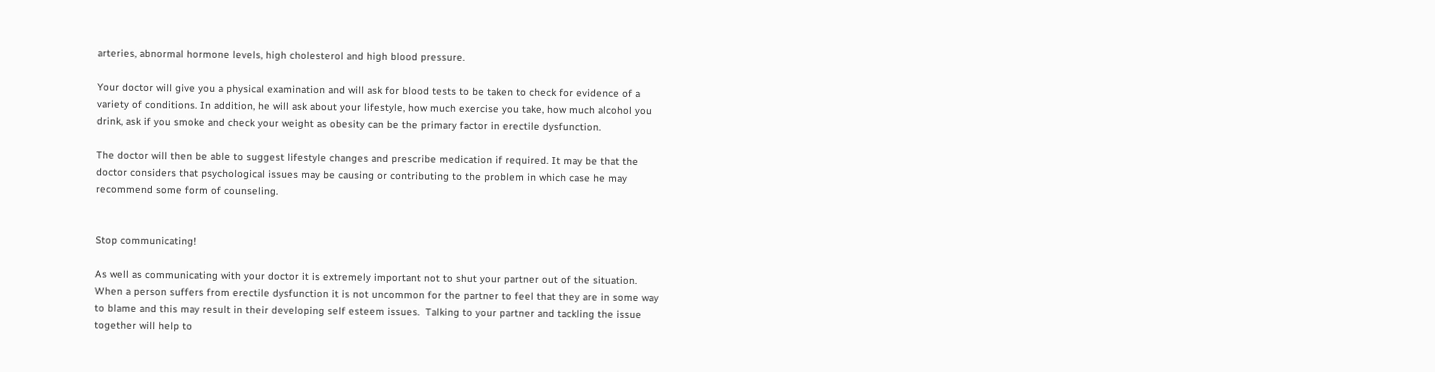arteries, abnormal hormone levels, high cholesterol and high blood pressure.

Your doctor will give you a physical examination and will ask for blood tests to be taken to check for evidence of a variety of conditions. In addition, he will ask about your lifestyle, how much exercise you take, how much alcohol you drink, ask if you smoke and check your weight as obesity can be the primary factor in erectile dysfunction.

The doctor will then be able to suggest lifestyle changes and prescribe medication if required. It may be that the doctor considers that psychological issues may be causing or contributing to the problem in which case he may recommend some form of counseling.


Stop communicating!

As well as communicating with your doctor it is extremely important not to shut your partner out of the situation. When a person suffers from erectile dysfunction it is not uncommon for the partner to feel that they are in some way to blame and this may result in their developing self esteem issues.  Talking to your partner and tackling the issue together will help to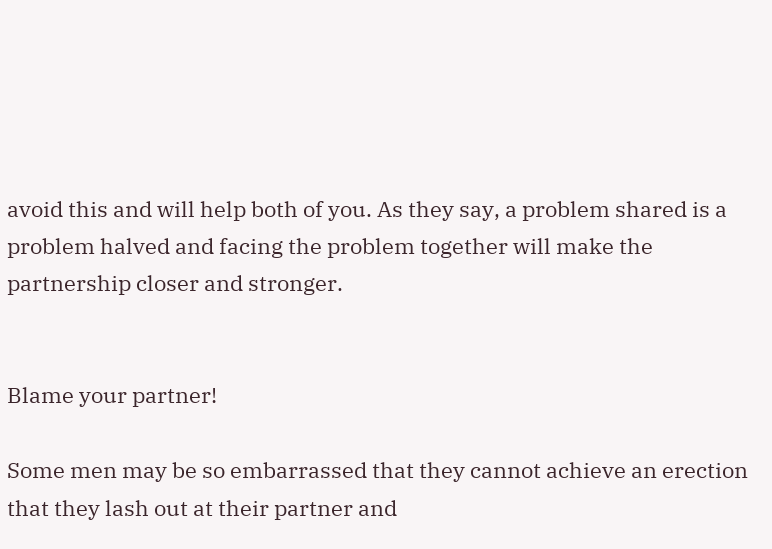avoid this and will help both of you. As they say, a problem shared is a problem halved and facing the problem together will make the partnership closer and stronger.


Blame your partner!

Some men may be so embarrassed that they cannot achieve an erection that they lash out at their partner and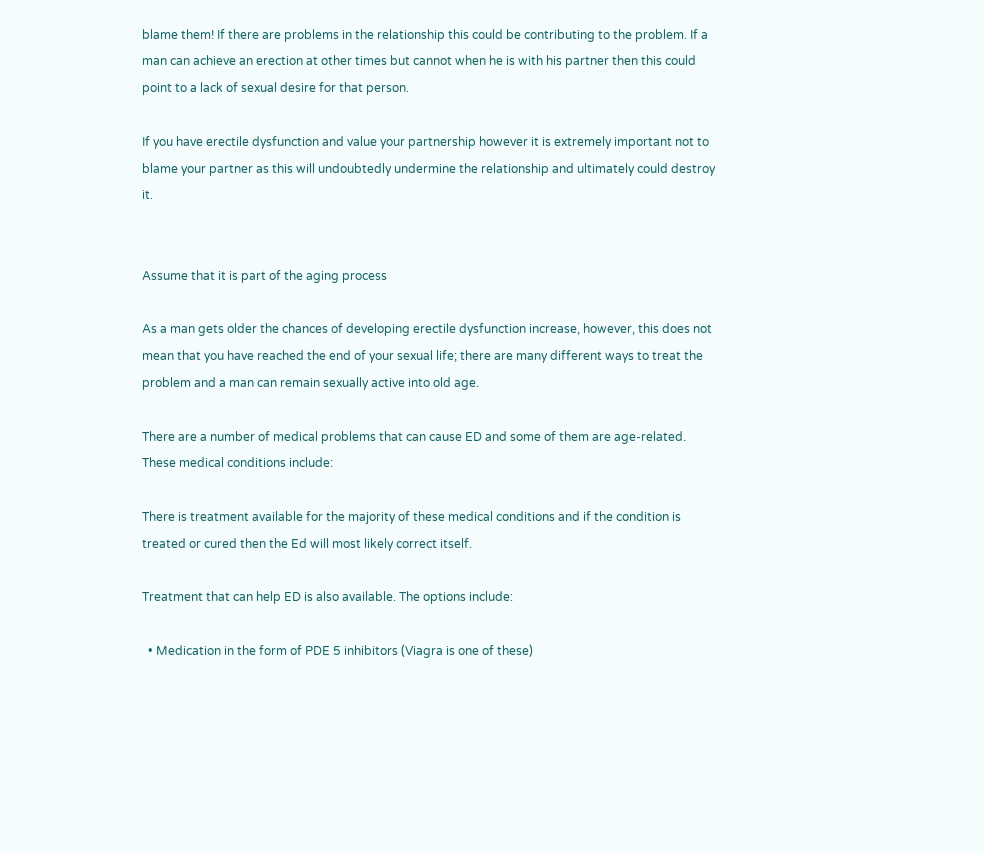blame them! If there are problems in the relationship this could be contributing to the problem. If a man can achieve an erection at other times but cannot when he is with his partner then this could point to a lack of sexual desire for that person.

If you have erectile dysfunction and value your partnership however it is extremely important not to blame your partner as this will undoubtedly undermine the relationship and ultimately could destroy it.


Assume that it is part of the aging process

As a man gets older the chances of developing erectile dysfunction increase, however, this does not mean that you have reached the end of your sexual life; there are many different ways to treat the problem and a man can remain sexually active into old age.

There are a number of medical problems that can cause ED and some of them are age-related. These medical conditions include:

There is treatment available for the majority of these medical conditions and if the condition is treated or cured then the Ed will most likely correct itself.

Treatment that can help ED is also available. The options include:

  • Medication in the form of PDE 5 inhibitors (Viagra is one of these)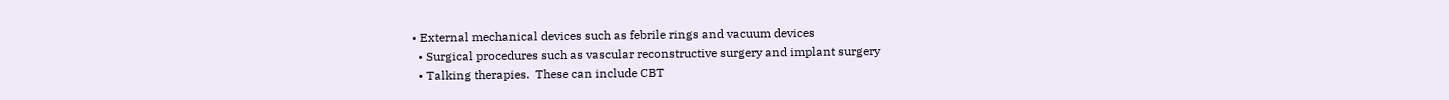• External mechanical devices such as febrile rings and vacuum devices
  • Surgical procedures such as vascular reconstructive surgery and implant surgery
  • Talking therapies.  These can include CBT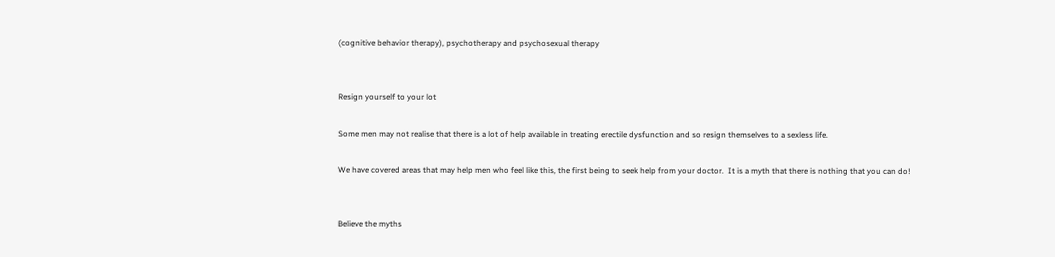(cognitive behavior therapy), psychotherapy and psychosexual therapy


Resign yourself to your lot

Some men may not realise that there is a lot of help available in treating erectile dysfunction and so resign themselves to a sexless life.

We have covered areas that may help men who feel like this, the first being to seek help from your doctor.  It is a myth that there is nothing that you can do!


Believe the myths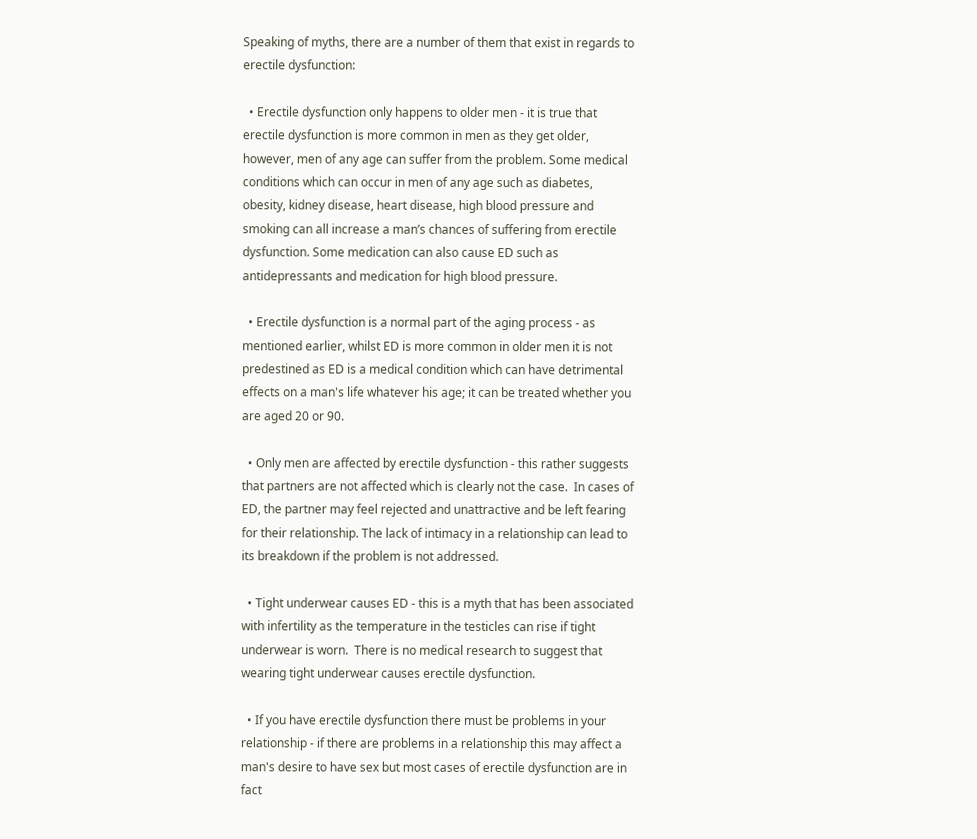Speaking of myths, there are a number of them that exist in regards to erectile dysfunction:

  • Erectile dysfunction only happens to older men - it is true that erectile dysfunction is more common in men as they get older, however, men of any age can suffer from the problem. Some medical conditions which can occur in men of any age such as diabetes, obesity, kidney disease, heart disease, high blood pressure and smoking can all increase a man’s chances of suffering from erectile dysfunction. Some medication can also cause ED such as antidepressants and medication for high blood pressure.

  • Erectile dysfunction is a normal part of the aging process - as mentioned earlier, whilst ED is more common in older men it is not predestined as ED is a medical condition which can have detrimental effects on a man's life whatever his age; it can be treated whether you are aged 20 or 90.

  • Only men are affected by erectile dysfunction - this rather suggests that partners are not affected which is clearly not the case.  In cases of ED, the partner may feel rejected and unattractive and be left fearing for their relationship. The lack of intimacy in a relationship can lead to its breakdown if the problem is not addressed.

  • Tight underwear causes ED - this is a myth that has been associated with infertility as the temperature in the testicles can rise if tight underwear is worn.  There is no medical research to suggest that wearing tight underwear causes erectile dysfunction.

  • If you have erectile dysfunction there must be problems in your relationship - if there are problems in a relationship this may affect a man's desire to have sex but most cases of erectile dysfunction are in fact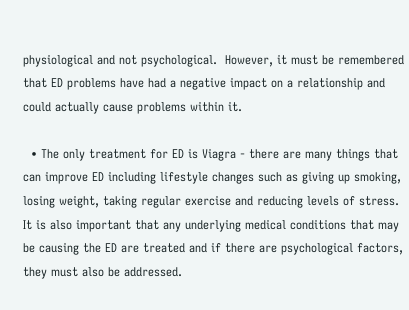physiological and not psychological.  However, it must be remembered that ED problems have had a negative impact on a relationship and could actually cause problems within it.

  • The only treatment for ED is Viagra - there are many things that can improve ED including lifestyle changes such as giving up smoking, losing weight, taking regular exercise and reducing levels of stress. It is also important that any underlying medical conditions that may be causing the ED are treated and if there are psychological factors, they must also be addressed.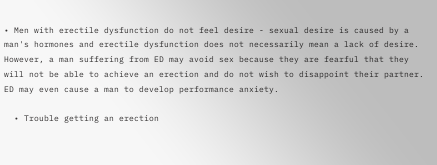• Men with erectile dysfunction do not feel desire - sexual desire is caused by a man's hormones and erectile dysfunction does not necessarily mean a lack of desire. However, a man suffering from ED may avoid sex because they are fearful that they will not be able to achieve an erection and do not wish to disappoint their partner.  ED may even cause a man to develop performance anxiety.

  • Trouble getting an erection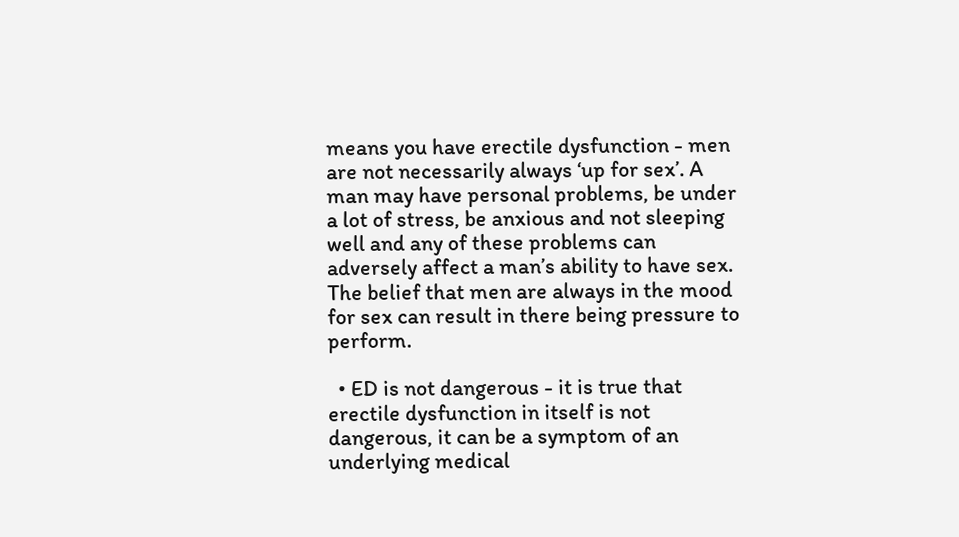means you have erectile dysfunction - men are not necessarily always ‘up for sex’. A man may have personal problems, be under a lot of stress, be anxious and not sleeping well and any of these problems can adversely affect a man’s ability to have sex. The belief that men are always in the mood for sex can result in there being pressure to perform.

  • ED is not dangerous - it is true that erectile dysfunction in itself is not dangerous, it can be a symptom of an underlying medical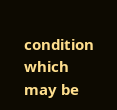condition which may be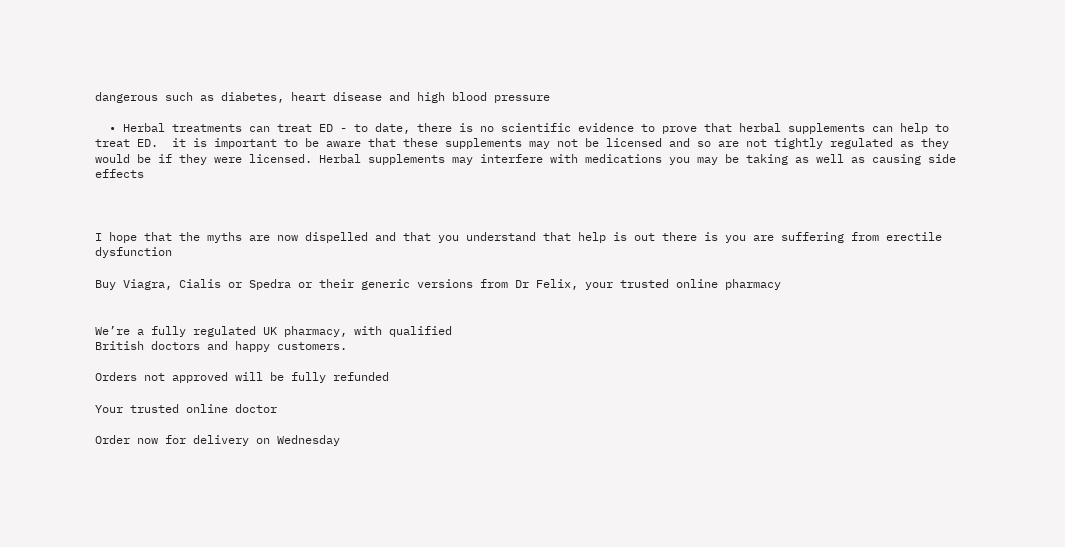dangerous such as diabetes, heart disease and high blood pressure

  • Herbal treatments can treat ED - to date, there is no scientific evidence to prove that herbal supplements can help to treat ED.  it is important to be aware that these supplements may not be licensed and so are not tightly regulated as they would be if they were licensed. Herbal supplements may interfere with medications you may be taking as well as causing side effects



I hope that the myths are now dispelled and that you understand that help is out there is you are suffering from erectile dysfunction

Buy Viagra, Cialis or Spedra or their generic versions from Dr Felix, your trusted online pharmacy


We’re a fully regulated UK pharmacy, with qualified
British doctors and happy customers.

Orders not approved will be fully refunded

Your trusted online doctor

Order now for delivery on Wednesday